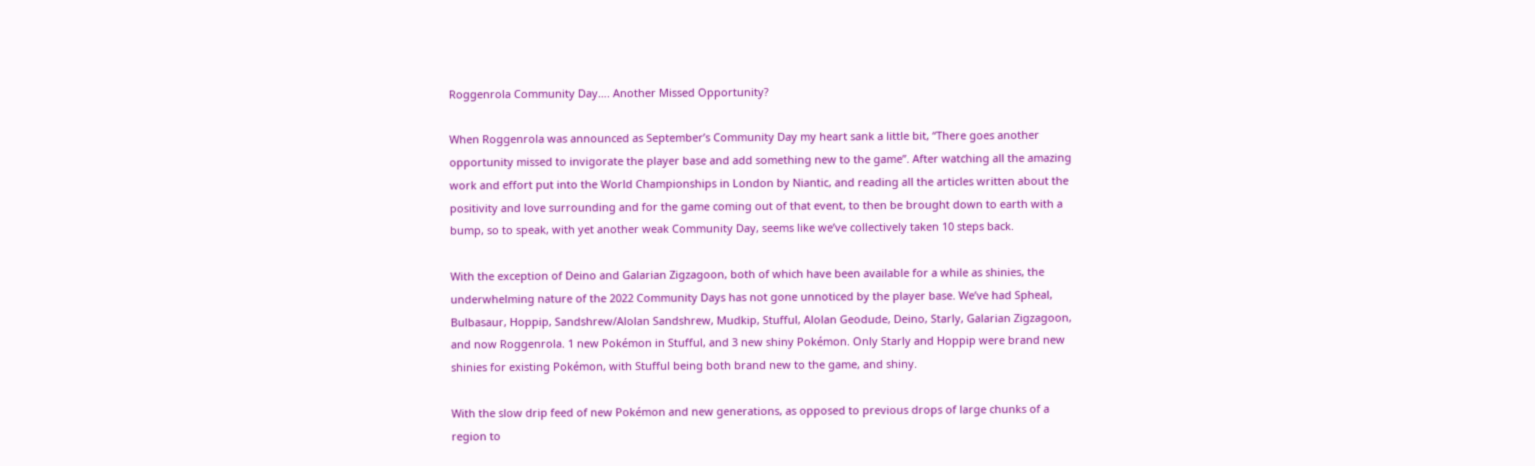Roggenrola Community Day…. Another Missed Opportunity?

When Roggenrola was announced as September’s Community Day my heart sank a little bit, “There goes another opportunity missed to invigorate the player base and add something new to the game”. After watching all the amazing work and effort put into the World Championships in London by Niantic, and reading all the articles written about the positivity and love surrounding and for the game coming out of that event, to then be brought down to earth with a bump, so to speak, with yet another weak Community Day, seems like we’ve collectively taken 10 steps back.

With the exception of Deino and Galarian Zigzagoon, both of which have been available for a while as shinies, the underwhelming nature of the 2022 Community Days has not gone unnoticed by the player base. We’ve had Spheal, Bulbasaur, Hoppip, Sandshrew/Alolan Sandshrew, Mudkip, Stufful, Alolan Geodude, Deino, Starly, Galarian Zigzagoon, and now Roggenrola. 1 new Pokémon in Stufful, and 3 new shiny Pokémon. Only Starly and Hoppip were brand new shinies for existing Pokémon, with Stufful being both brand new to the game, and shiny.

With the slow drip feed of new Pokémon and new generations, as opposed to previous drops of large chunks of a region to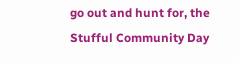go out and hunt for, the Stufful Community Day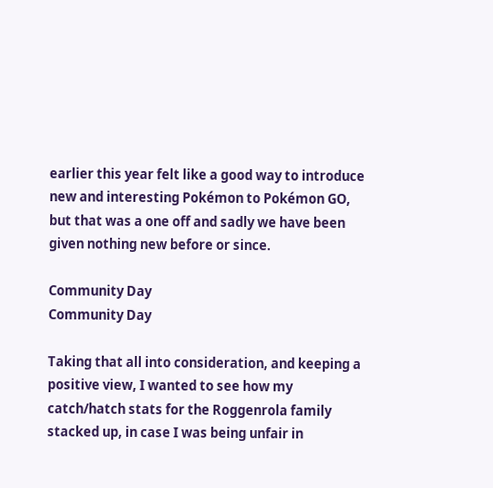earlier this year felt like a good way to introduce new and interesting Pokémon to Pokémon GO, but that was a one off and sadly we have been given nothing new before or since.

Community Day
Community Day

Taking that all into consideration, and keeping a positive view, I wanted to see how my catch/hatch stats for the Roggenrola family stacked up, in case I was being unfair in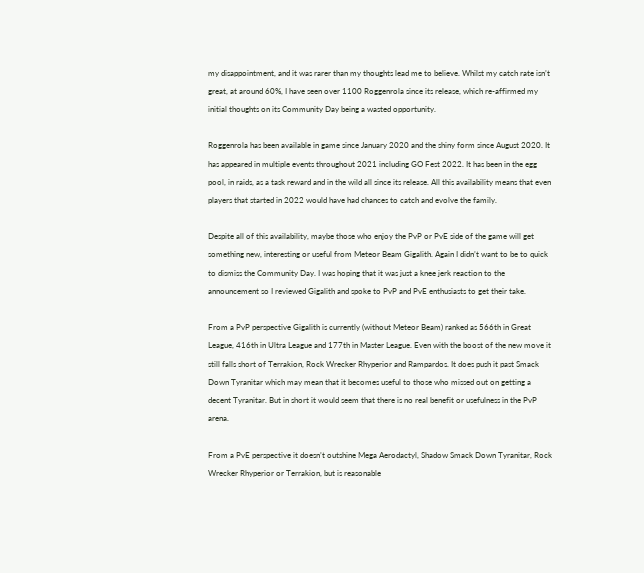my disappointment, and it was rarer than my thoughts lead me to believe. Whilst my catch rate isn’t great, at around 60%, I have seen over 1100 Roggenrola since its release, which re-affirmed my initial thoughts on its Community Day being a wasted opportunity.

Roggenrola has been available in game since January 2020 and the shiny form since August 2020. It has appeared in multiple events throughout 2021 including GO Fest 2022. It has been in the egg pool, in raids, as a task reward and in the wild all since its release. All this availability means that even players that started in 2022 would have had chances to catch and evolve the family.

Despite all of this availability, maybe those who enjoy the PvP or PvE side of the game will get something new, interesting or useful from Meteor Beam Gigalith. Again I didn’t want to be to quick to dismiss the Community Day. I was hoping that it was just a knee jerk reaction to the announcement so I reviewed Gigalith and spoke to PvP and PvE enthusiasts to get their take.

From a PvP perspective Gigalith is currently (without Meteor Beam) ranked as 566th in Great League, 416th in Ultra League and 177th in Master League. Even with the boost of the new move it still falls short of Terrakion, Rock Wrecker Rhyperior and Rampardos. It does push it past Smack Down Tyranitar which may mean that it becomes useful to those who missed out on getting a decent Tyranitar. But in short it would seem that there is no real benefit or usefulness in the PvP arena.

From a PvE perspective it doesn’t outshine Mega Aerodactyl, Shadow Smack Down Tyranitar, Rock Wrecker Rhyperior or Terrakion, but is reasonable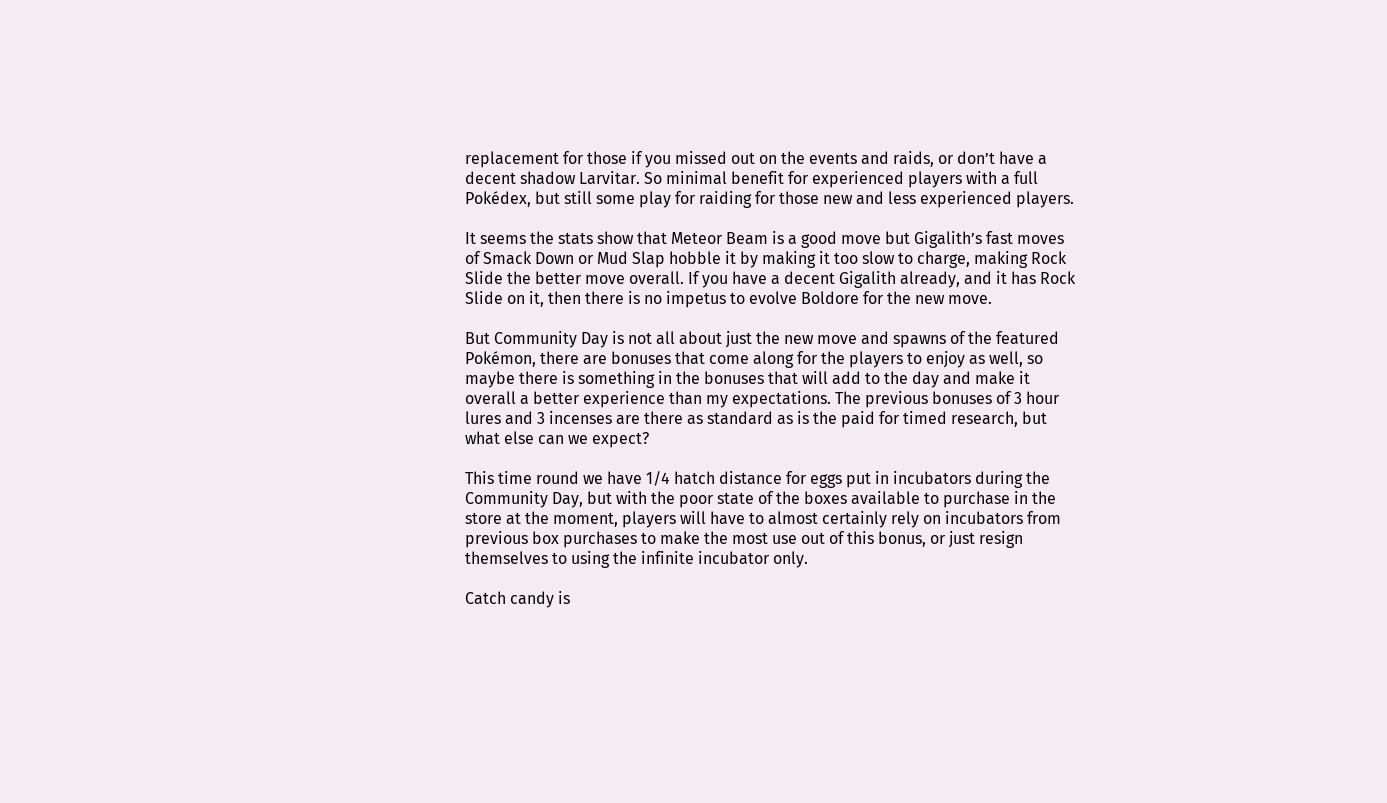replacement for those if you missed out on the events and raids, or don’t have a decent shadow Larvitar. So minimal benefit for experienced players with a full Pokédex, but still some play for raiding for those new and less experienced players.

It seems the stats show that Meteor Beam is a good move but Gigalith’s fast moves of Smack Down or Mud Slap hobble it by making it too slow to charge, making Rock Slide the better move overall. If you have a decent Gigalith already, and it has Rock Slide on it, then there is no impetus to evolve Boldore for the new move.

But Community Day is not all about just the new move and spawns of the featured Pokémon, there are bonuses that come along for the players to enjoy as well, so maybe there is something in the bonuses that will add to the day and make it overall a better experience than my expectations. The previous bonuses of 3 hour lures and 3 incenses are there as standard as is the paid for timed research, but what else can we expect?

This time round we have 1/4 hatch distance for eggs put in incubators during the Community Day, but with the poor state of the boxes available to purchase in the store at the moment, players will have to almost certainly rely on incubators from previous box purchases to make the most use out of this bonus, or just resign themselves to using the infinite incubator only.

Catch candy is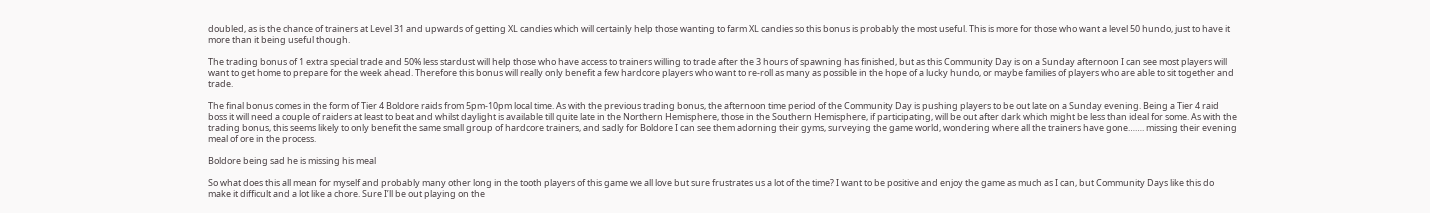doubled, as is the chance of trainers at Level 31 and upwards of getting XL candies which will certainly help those wanting to farm XL candies so this bonus is probably the most useful. This is more for those who want a level 50 hundo, just to have it more than it being useful though.

The trading bonus of 1 extra special trade and 50% less stardust will help those who have access to trainers willing to trade after the 3 hours of spawning has finished, but as this Community Day is on a Sunday afternoon I can see most players will want to get home to prepare for the week ahead. Therefore this bonus will really only benefit a few hardcore players who want to re-roll as many as possible in the hope of a lucky hundo, or maybe families of players who are able to sit together and trade.

The final bonus comes in the form of Tier 4 Boldore raids from 5pm-10pm local time. As with the previous trading bonus, the afternoon time period of the Community Day is pushing players to be out late on a Sunday evening. Being a Tier 4 raid boss it will need a couple of raiders at least to beat and whilst daylight is available till quite late in the Northern Hemisphere, those in the Southern Hemisphere, if participating, will be out after dark which might be less than ideal for some. As with the trading bonus, this seems likely to only benefit the same small group of hardcore trainers, and sadly for Boldore I can see them adorning their gyms, surveying the game world, wondering where all the trainers have gone……. missing their evening meal of ore in the process.

Boldore being sad he is missing his meal

So what does this all mean for myself and probably many other long in the tooth players of this game we all love but sure frustrates us a lot of the time? I want to be positive and enjoy the game as much as I can, but Community Days like this do make it difficult and a lot like a chore. Sure I’ll be out playing on the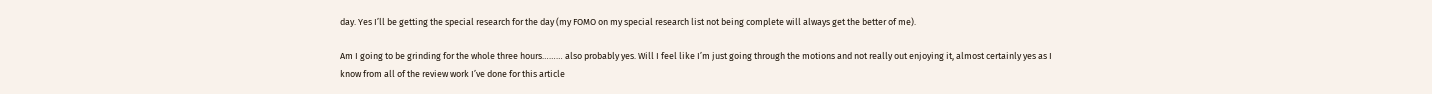day. Yes I’ll be getting the special research for the day (my FOMO on my special research list not being complete will always get the better of me).

Am I going to be grinding for the whole three hours……… also probably yes. Will I feel like I’m just going through the motions and not really out enjoying it, almost certainly yes as I know from all of the review work I’ve done for this article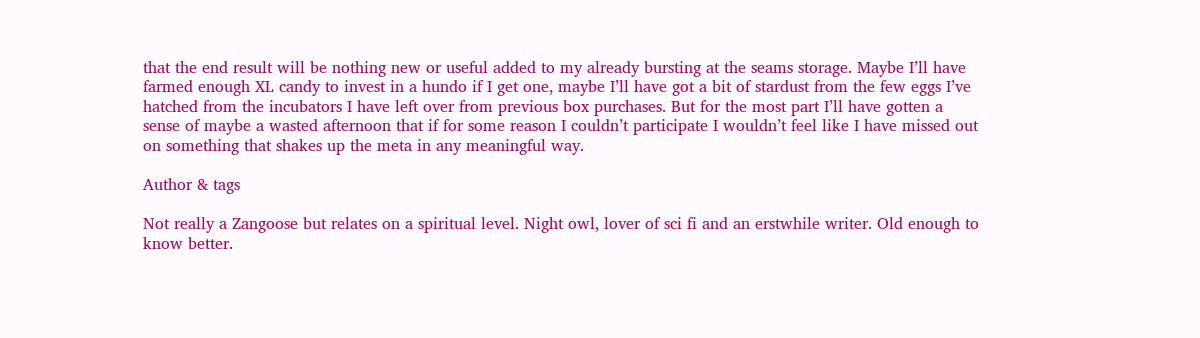that the end result will be nothing new or useful added to my already bursting at the seams storage. Maybe I’ll have farmed enough XL candy to invest in a hundo if I get one, maybe I’ll have got a bit of stardust from the few eggs I’ve hatched from the incubators I have left over from previous box purchases. But for the most part I’ll have gotten a sense of maybe a wasted afternoon that if for some reason I couldn’t participate I wouldn’t feel like I have missed out on something that shakes up the meta in any meaningful way.

Author & tags

Not really a Zangoose but relates on a spiritual level. Night owl, lover of sci fi and an erstwhile writer. Old enough to know better.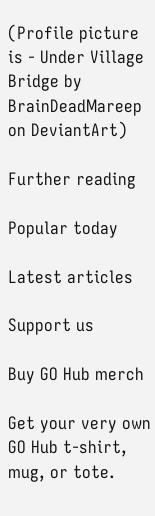(Profile picture is - Under Village Bridge by BrainDeadMareep on DeviantArt)

Further reading

Popular today

Latest articles

Support us

Buy GO Hub merch

Get your very own GO Hub t-shirt, mug, or tote.